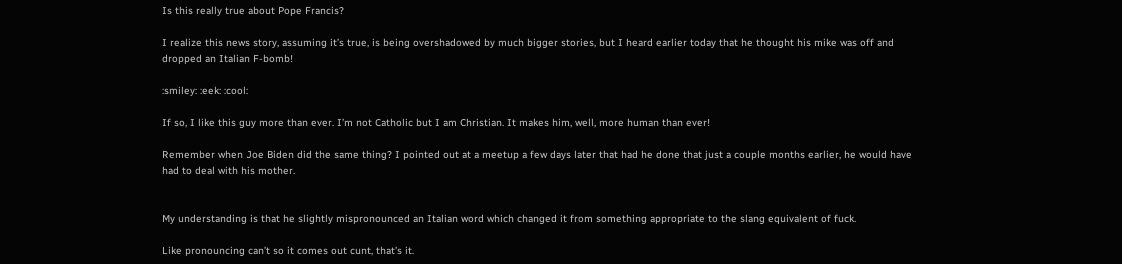Is this really true about Pope Francis?

I realize this news story, assuming it’s true, is being overshadowed by much bigger stories, but I heard earlier today that he thought his mike was off and dropped an Italian F-bomb!

:smiley: :eek: :cool:

If so, I like this guy more than ever. I’m not Catholic but I am Christian. It makes him, well, more human than ever!

Remember when Joe Biden did the same thing? I pointed out at a meetup a few days later that had he done that just a couple months earlier, he would have had to deal with his mother.


My understanding is that he slightly mispronounced an Italian word which changed it from something appropriate to the slang equivalent of fuck.

Like pronouncing can’t so it comes out cunt, that’s it.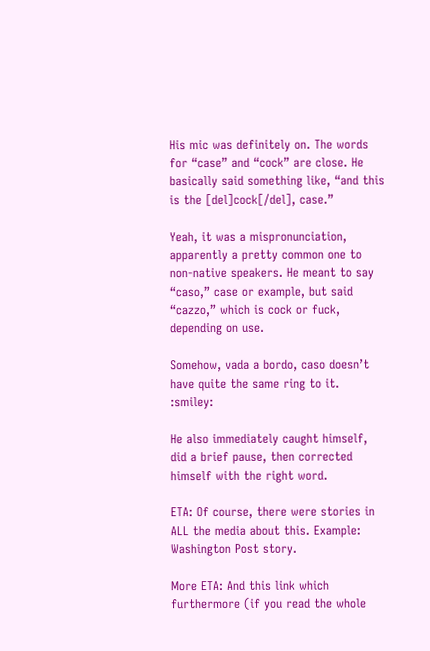His mic was definitely on. The words for “case” and “cock” are close. He basically said something like, “and this is the [del]cock[/del], case.”

Yeah, it was a mispronunciation, apparently a pretty common one to non-native speakers. He meant to say “caso,” case or example, but said “cazzo,” which is cock or fuck, depending on use.

Somehow, vada a bordo, caso doesn’t have quite the same ring to it. :smiley:

He also immediately caught himself, did a brief pause, then corrected himself with the right word.

ETA: Of course, there were stories in ALL the media about this. Example: Washington Post story.

More ETA: And this link which furthermore (if you read the whole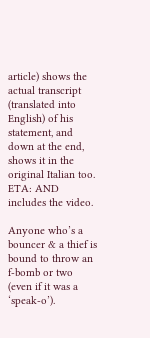article) shows the actual transcript (translated into English) of his statement, and down at the end, shows it in the original Italian too. ETA: AND includes the video.

Anyone who’s a bouncer & a thief is bound to throw an f-bomb or two (even if it was a ‘speak-o’).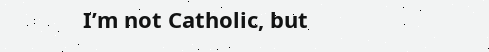I’m not Catholic, but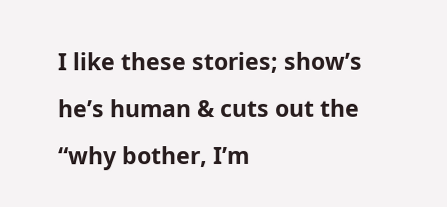I like these stories; show’s he’s human & cuts out the “why bother, I’m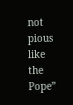not pious like the Pope”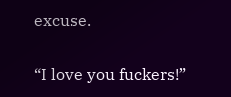excuse.

“I love you fuckers!”